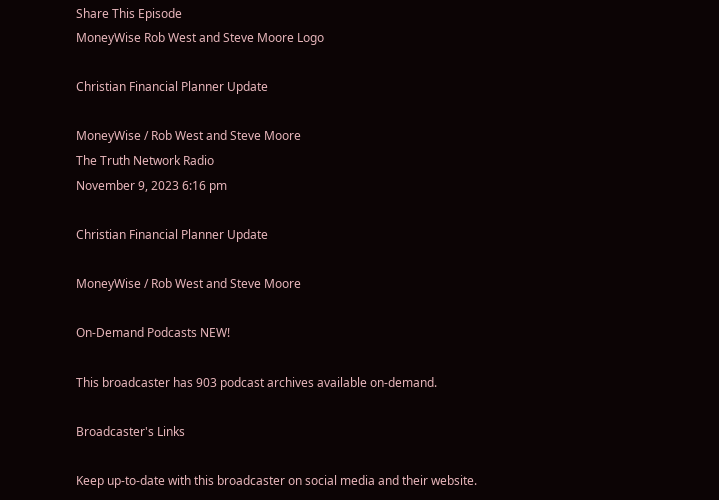Share This Episode
MoneyWise Rob West and Steve Moore Logo

Christian Financial Planner Update

MoneyWise / Rob West and Steve Moore
The Truth Network Radio
November 9, 2023 6:16 pm

Christian Financial Planner Update

MoneyWise / Rob West and Steve Moore

On-Demand Podcasts NEW!

This broadcaster has 903 podcast archives available on-demand.

Broadcaster's Links

Keep up-to-date with this broadcaster on social media and their website.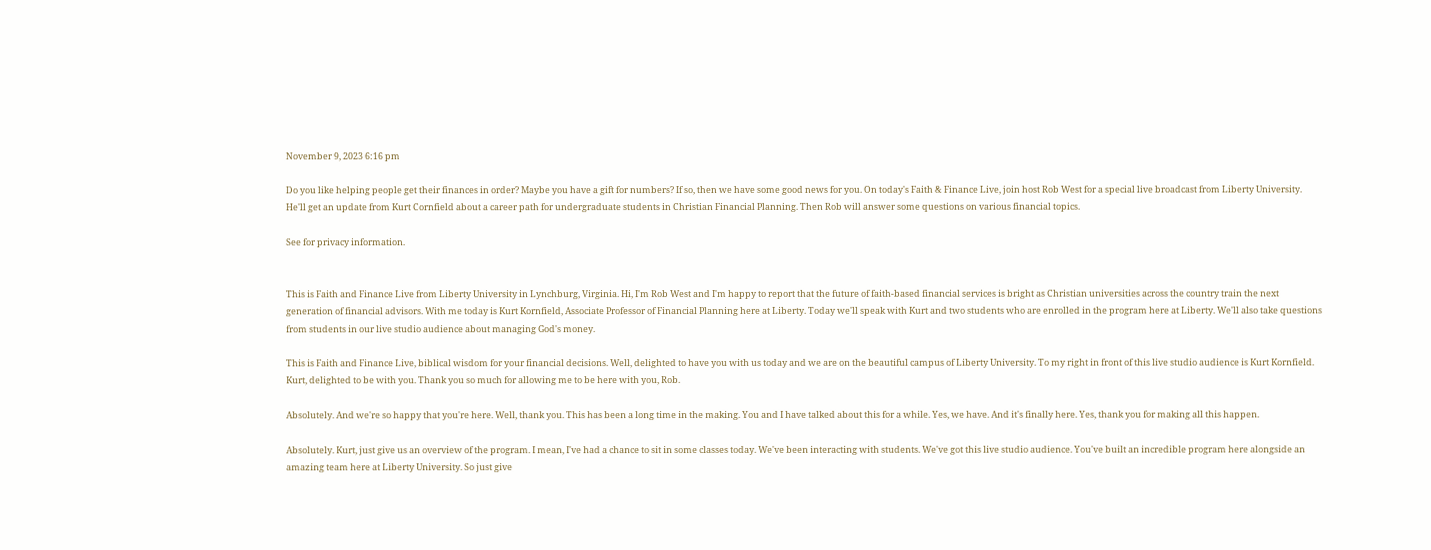November 9, 2023 6:16 pm

Do you like helping people get their finances in order? Maybe you have a gift for numbers? If so, then we have some good news for you. On today's Faith & Finance Live, join host Rob West for a special live broadcast from Liberty University. He'll get an update from Kurt Cornfield about a career path for undergraduate students in Christian Financial Planning. Then Rob will answer some questions on various financial topics.

See for privacy information.


This is Faith and Finance Live from Liberty University in Lynchburg, Virginia. Hi, I'm Rob West and I'm happy to report that the future of faith-based financial services is bright as Christian universities across the country train the next generation of financial advisors. With me today is Kurt Kornfield, Associate Professor of Financial Planning here at Liberty. Today we'll speak with Kurt and two students who are enrolled in the program here at Liberty. We'll also take questions from students in our live studio audience about managing God's money.

This is Faith and Finance Live, biblical wisdom for your financial decisions. Well, delighted to have you with us today and we are on the beautiful campus of Liberty University. To my right in front of this live studio audience is Kurt Kornfield. Kurt, delighted to be with you. Thank you so much for allowing me to be here with you, Rob.

Absolutely. And we're so happy that you're here. Well, thank you. This has been a long time in the making. You and I have talked about this for a while. Yes, we have. And it's finally here. Yes, thank you for making all this happen.

Absolutely. Kurt, just give us an overview of the program. I mean, I've had a chance to sit in some classes today. We've been interacting with students. We've got this live studio audience. You've built an incredible program here alongside an amazing team here at Liberty University. So just give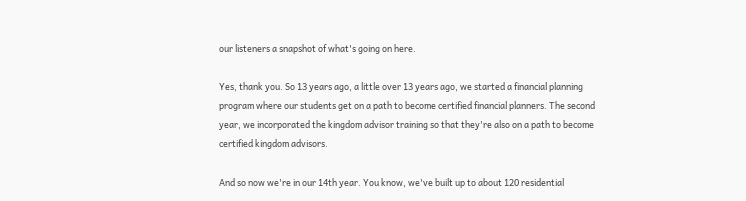our listeners a snapshot of what's going on here.

Yes, thank you. So 13 years ago, a little over 13 years ago, we started a financial planning program where our students get on a path to become certified financial planners. The second year, we incorporated the kingdom advisor training so that they're also on a path to become certified kingdom advisors.

And so now we're in our 14th year. You know, we've built up to about 120 residential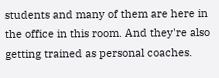students and many of them are here in the office in this room. And they're also getting trained as personal coaches.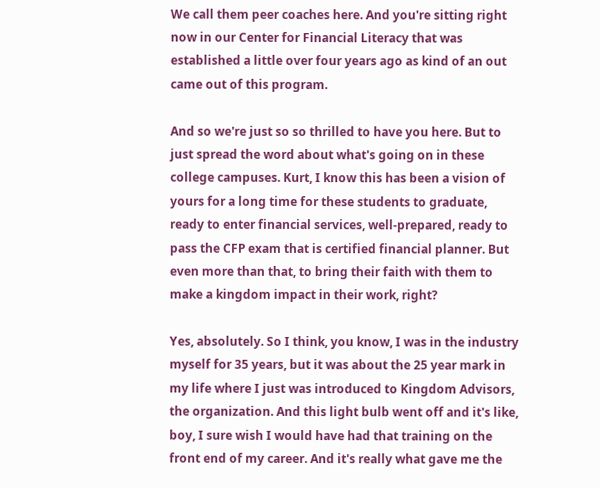We call them peer coaches here. And you're sitting right now in our Center for Financial Literacy that was established a little over four years ago as kind of an out came out of this program.

And so we're just so so thrilled to have you here. But to just spread the word about what's going on in these college campuses. Kurt, I know this has been a vision of yours for a long time for these students to graduate, ready to enter financial services, well-prepared, ready to pass the CFP exam that is certified financial planner. But even more than that, to bring their faith with them to make a kingdom impact in their work, right?

Yes, absolutely. So I think, you know, I was in the industry myself for 35 years, but it was about the 25 year mark in my life where I just was introduced to Kingdom Advisors, the organization. And this light bulb went off and it's like, boy, I sure wish I would have had that training on the front end of my career. And it's really what gave me the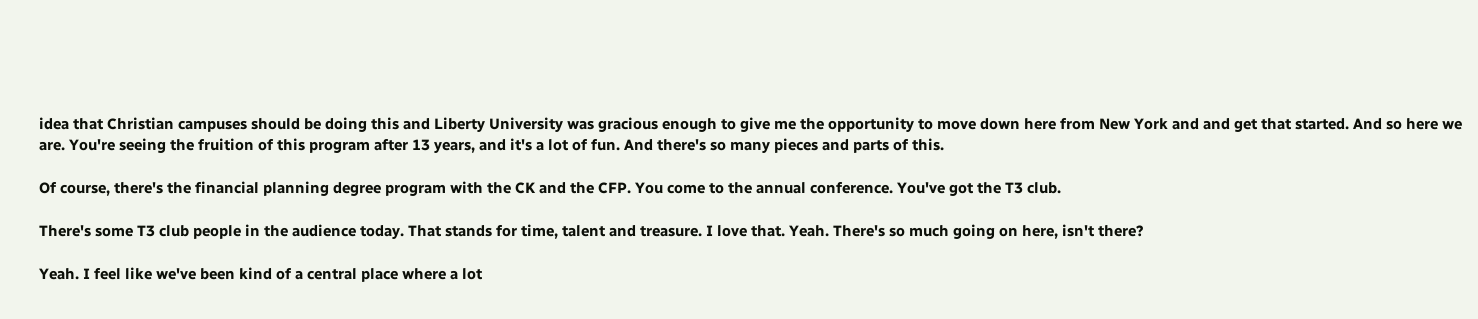idea that Christian campuses should be doing this and Liberty University was gracious enough to give me the opportunity to move down here from New York and and get that started. And so here we are. You're seeing the fruition of this program after 13 years, and it's a lot of fun. And there's so many pieces and parts of this.

Of course, there's the financial planning degree program with the CK and the CFP. You come to the annual conference. You've got the T3 club.

There's some T3 club people in the audience today. That stands for time, talent and treasure. I love that. Yeah. There's so much going on here, isn't there?

Yeah. I feel like we've been kind of a central place where a lot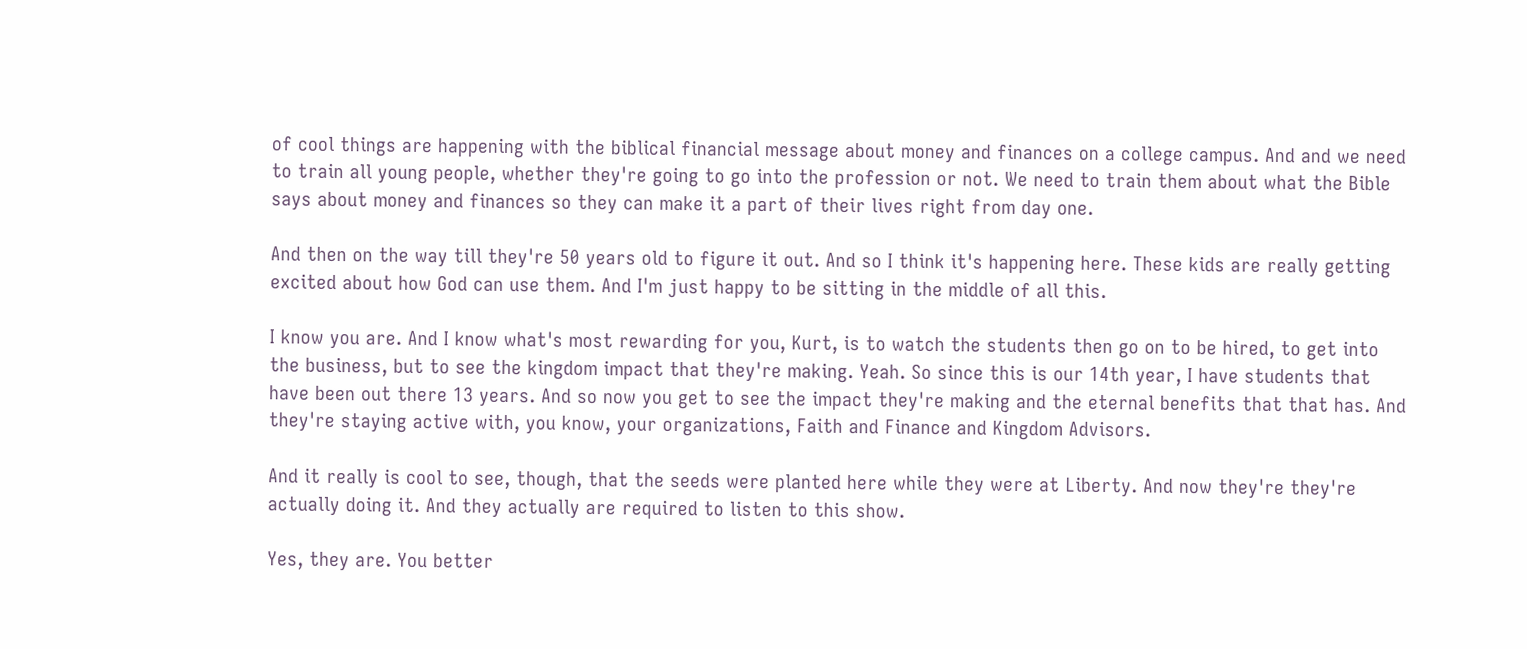of cool things are happening with the biblical financial message about money and finances on a college campus. And and we need to train all young people, whether they're going to go into the profession or not. We need to train them about what the Bible says about money and finances so they can make it a part of their lives right from day one.

And then on the way till they're 50 years old to figure it out. And so I think it's happening here. These kids are really getting excited about how God can use them. And I'm just happy to be sitting in the middle of all this.

I know you are. And I know what's most rewarding for you, Kurt, is to watch the students then go on to be hired, to get into the business, but to see the kingdom impact that they're making. Yeah. So since this is our 14th year, I have students that have been out there 13 years. And so now you get to see the impact they're making and the eternal benefits that that has. And they're staying active with, you know, your organizations, Faith and Finance and Kingdom Advisors.

And it really is cool to see, though, that the seeds were planted here while they were at Liberty. And now they're they're actually doing it. And they actually are required to listen to this show.

Yes, they are. You better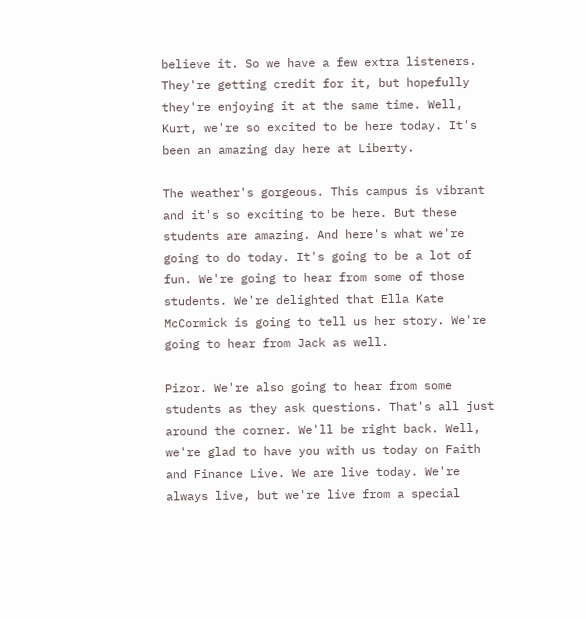believe it. So we have a few extra listeners. They're getting credit for it, but hopefully they're enjoying it at the same time. Well, Kurt, we're so excited to be here today. It's been an amazing day here at Liberty.

The weather's gorgeous. This campus is vibrant and it's so exciting to be here. But these students are amazing. And here's what we're going to do today. It's going to be a lot of fun. We're going to hear from some of those students. We're delighted that Ella Kate McCormick is going to tell us her story. We're going to hear from Jack as well.

Pizor. We're also going to hear from some students as they ask questions. That's all just around the corner. We'll be right back. Well, we're glad to have you with us today on Faith and Finance Live. We are live today. We're always live, but we're live from a special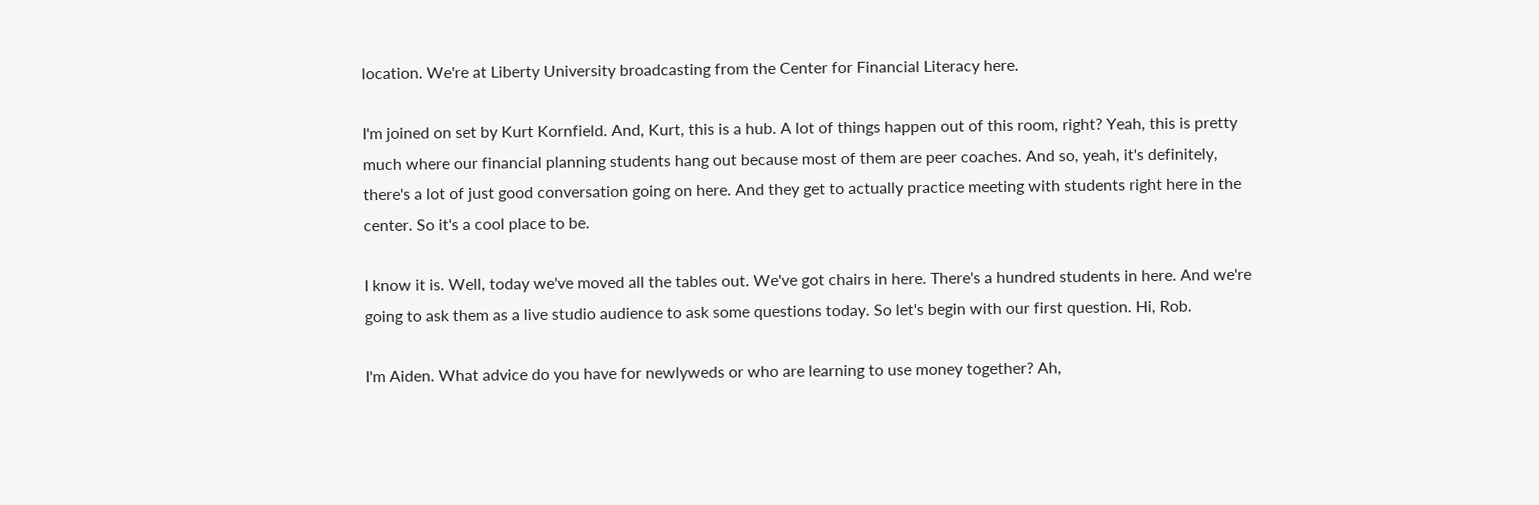location. We're at Liberty University broadcasting from the Center for Financial Literacy here.

I'm joined on set by Kurt Kornfield. And, Kurt, this is a hub. A lot of things happen out of this room, right? Yeah, this is pretty much where our financial planning students hang out because most of them are peer coaches. And so, yeah, it's definitely, there's a lot of just good conversation going on here. And they get to actually practice meeting with students right here in the center. So it's a cool place to be.

I know it is. Well, today we've moved all the tables out. We've got chairs in here. There's a hundred students in here. And we're going to ask them as a live studio audience to ask some questions today. So let's begin with our first question. Hi, Rob.

I'm Aiden. What advice do you have for newlyweds or who are learning to use money together? Ah,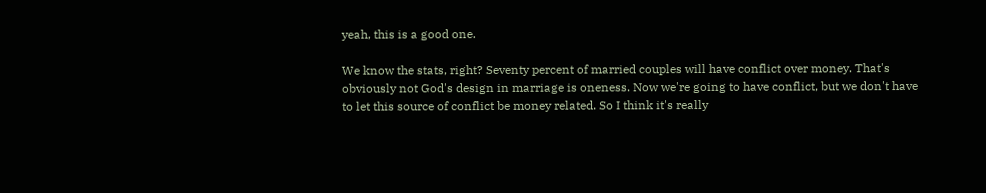yeah, this is a good one.

We know the stats, right? Seventy percent of married couples will have conflict over money. That's obviously not God's design in marriage is oneness. Now we're going to have conflict, but we don't have to let this source of conflict be money related. So I think it's really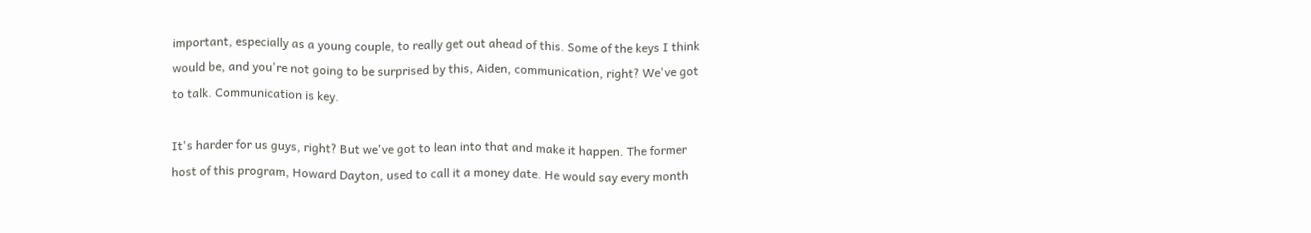important, especially as a young couple, to really get out ahead of this. Some of the keys I think would be, and you're not going to be surprised by this, Aiden, communication, right? We've got to talk. Communication is key.

It's harder for us guys, right? But we've got to lean into that and make it happen. The former host of this program, Howard Dayton, used to call it a money date. He would say every month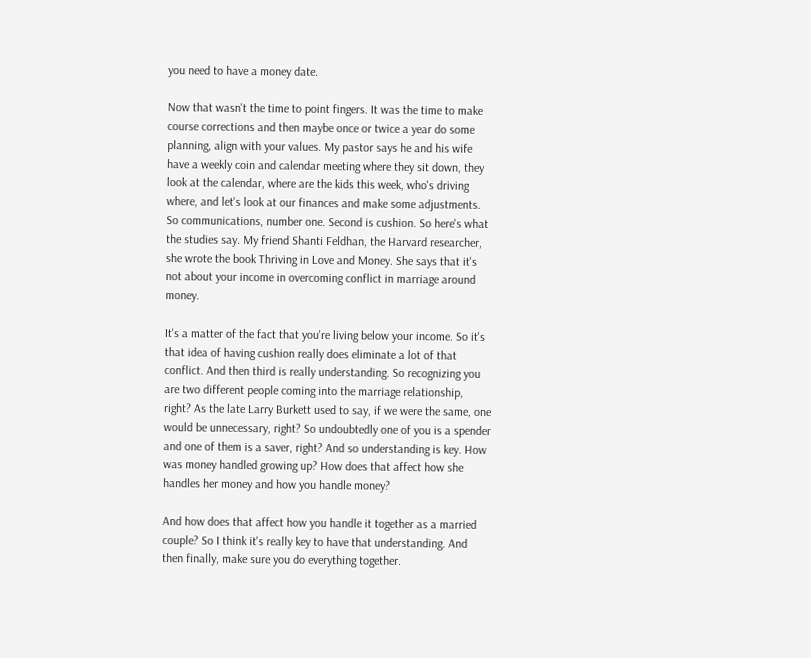you need to have a money date.

Now that wasn't the time to point fingers. It was the time to make course corrections and then maybe once or twice a year do some planning, align with your values. My pastor says he and his wife have a weekly coin and calendar meeting where they sit down, they look at the calendar, where are the kids this week, who's driving where, and let's look at our finances and make some adjustments. So communications, number one. Second is cushion. So here's what the studies say. My friend Shanti Feldhan, the Harvard researcher, she wrote the book Thriving in Love and Money. She says that it's not about your income in overcoming conflict in marriage around money.

It's a matter of the fact that you're living below your income. So it's that idea of having cushion really does eliminate a lot of that conflict. And then third is really understanding. So recognizing you are two different people coming into the marriage relationship, right? As the late Larry Burkett used to say, if we were the same, one would be unnecessary, right? So undoubtedly one of you is a spender and one of them is a saver, right? And so understanding is key. How was money handled growing up? How does that affect how she handles her money and how you handle money?

And how does that affect how you handle it together as a married couple? So I think it's really key to have that understanding. And then finally, make sure you do everything together.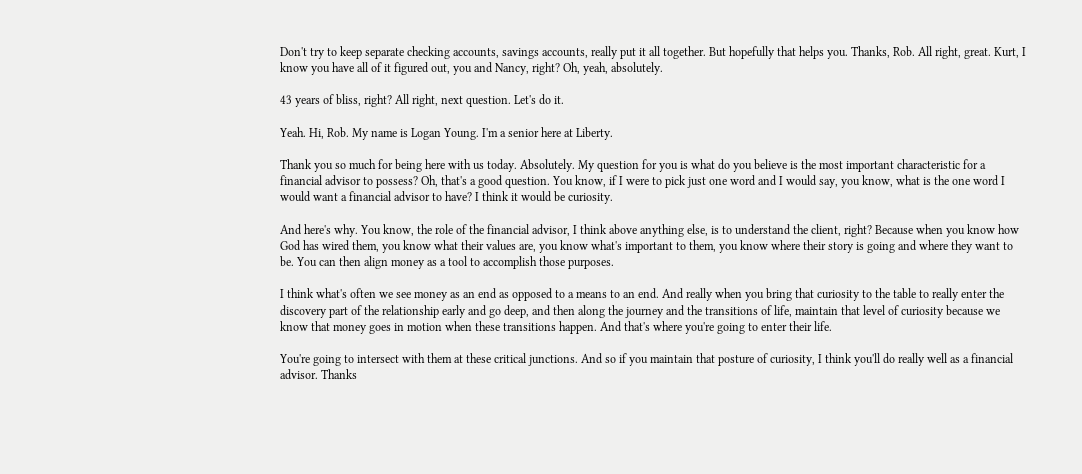Don't try to keep separate checking accounts, savings accounts, really put it all together. But hopefully that helps you. Thanks, Rob. All right, great. Kurt, I know you have all of it figured out, you and Nancy, right? Oh, yeah, absolutely.

43 years of bliss, right? All right, next question. Let's do it.

Yeah. Hi, Rob. My name is Logan Young. I'm a senior here at Liberty.

Thank you so much for being here with us today. Absolutely. My question for you is what do you believe is the most important characteristic for a financial advisor to possess? Oh, that's a good question. You know, if I were to pick just one word and I would say, you know, what is the one word I would want a financial advisor to have? I think it would be curiosity.

And here's why. You know, the role of the financial advisor, I think above anything else, is to understand the client, right? Because when you know how God has wired them, you know what their values are, you know what's important to them, you know where their story is going and where they want to be. You can then align money as a tool to accomplish those purposes.

I think what's often we see money as an end as opposed to a means to an end. And really when you bring that curiosity to the table to really enter the discovery part of the relationship early and go deep, and then along the journey and the transitions of life, maintain that level of curiosity because we know that money goes in motion when these transitions happen. And that's where you're going to enter their life.

You're going to intersect with them at these critical junctions. And so if you maintain that posture of curiosity, I think you'll do really well as a financial advisor. Thanks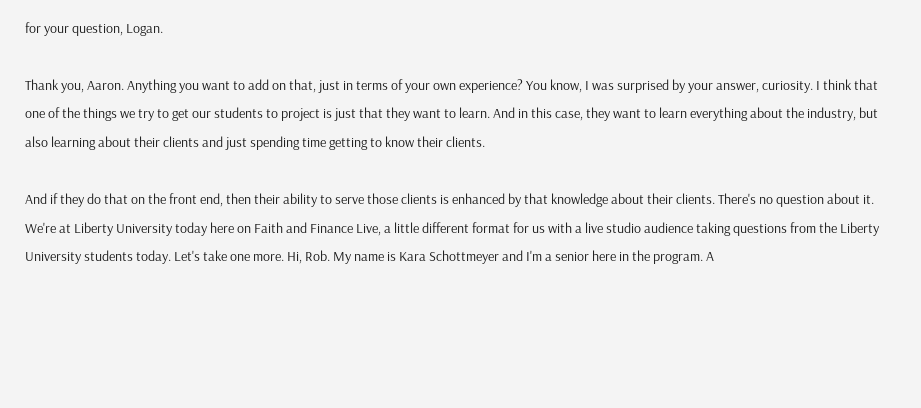for your question, Logan.

Thank you, Aaron. Anything you want to add on that, just in terms of your own experience? You know, I was surprised by your answer, curiosity. I think that one of the things we try to get our students to project is just that they want to learn. And in this case, they want to learn everything about the industry, but also learning about their clients and just spending time getting to know their clients.

And if they do that on the front end, then their ability to serve those clients is enhanced by that knowledge about their clients. There's no question about it. We're at Liberty University today here on Faith and Finance Live, a little different format for us with a live studio audience taking questions from the Liberty University students today. Let's take one more. Hi, Rob. My name is Kara Schottmeyer and I'm a senior here in the program. A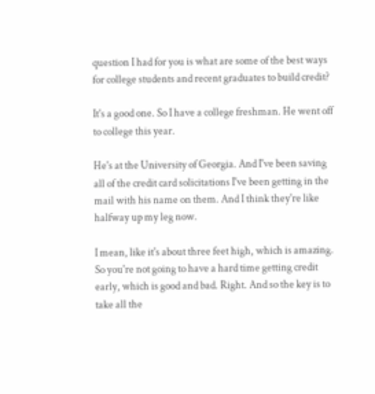question I had for you is what are some of the best ways for college students and recent graduates to build credit?

It's a good one. So I have a college freshman. He went off to college this year.

He's at the University of Georgia. And I've been saving all of the credit card solicitations I've been getting in the mail with his name on them. And I think they're like halfway up my leg now.

I mean, like it's about three feet high, which is amazing. So you're not going to have a hard time getting credit early, which is good and bad. Right. And so the key is to take all the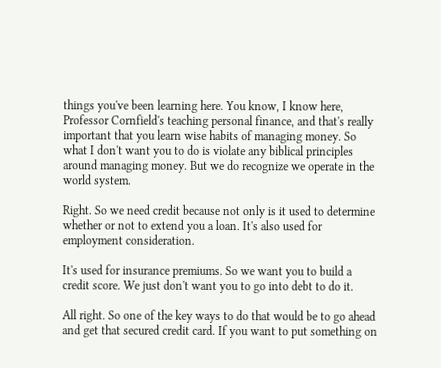things you've been learning here. You know, I know here, Professor Cornfield's teaching personal finance, and that's really important that you learn wise habits of managing money. So what I don't want you to do is violate any biblical principles around managing money. But we do recognize we operate in the world system.

Right. So we need credit because not only is it used to determine whether or not to extend you a loan. It's also used for employment consideration.

It's used for insurance premiums. So we want you to build a credit score. We just don't want you to go into debt to do it.

All right. So one of the key ways to do that would be to go ahead and get that secured credit card. If you want to put something on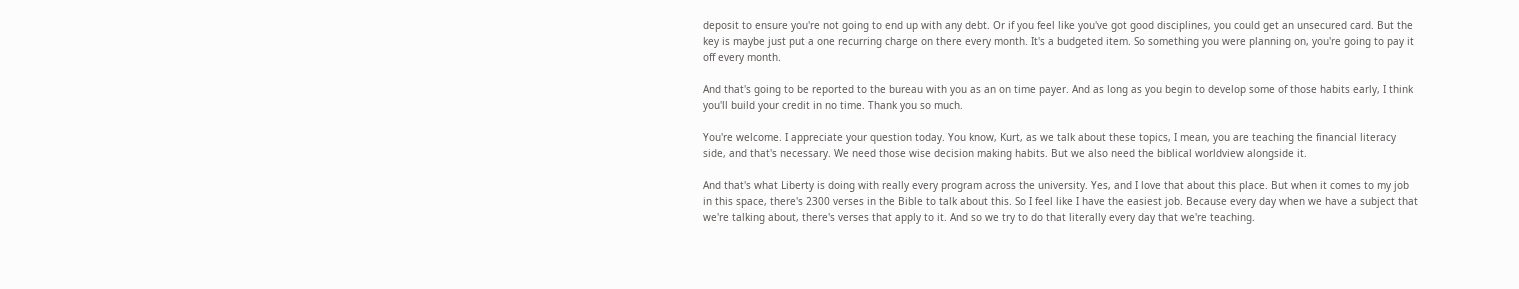deposit to ensure you're not going to end up with any debt. Or if you feel like you've got good disciplines, you could get an unsecured card. But the key is maybe just put a one recurring charge on there every month. It's a budgeted item. So something you were planning on, you're going to pay it off every month.

And that's going to be reported to the bureau with you as an on time payer. And as long as you begin to develop some of those habits early, I think you'll build your credit in no time. Thank you so much.

You're welcome. I appreciate your question today. You know, Kurt, as we talk about these topics, I mean, you are teaching the financial literacy side, and that's necessary. We need those wise decision making habits. But we also need the biblical worldview alongside it.

And that's what Liberty is doing with really every program across the university. Yes, and I love that about this place. But when it comes to my job in this space, there's 2300 verses in the Bible to talk about this. So I feel like I have the easiest job. Because every day when we have a subject that we're talking about, there's verses that apply to it. And so we try to do that literally every day that we're teaching.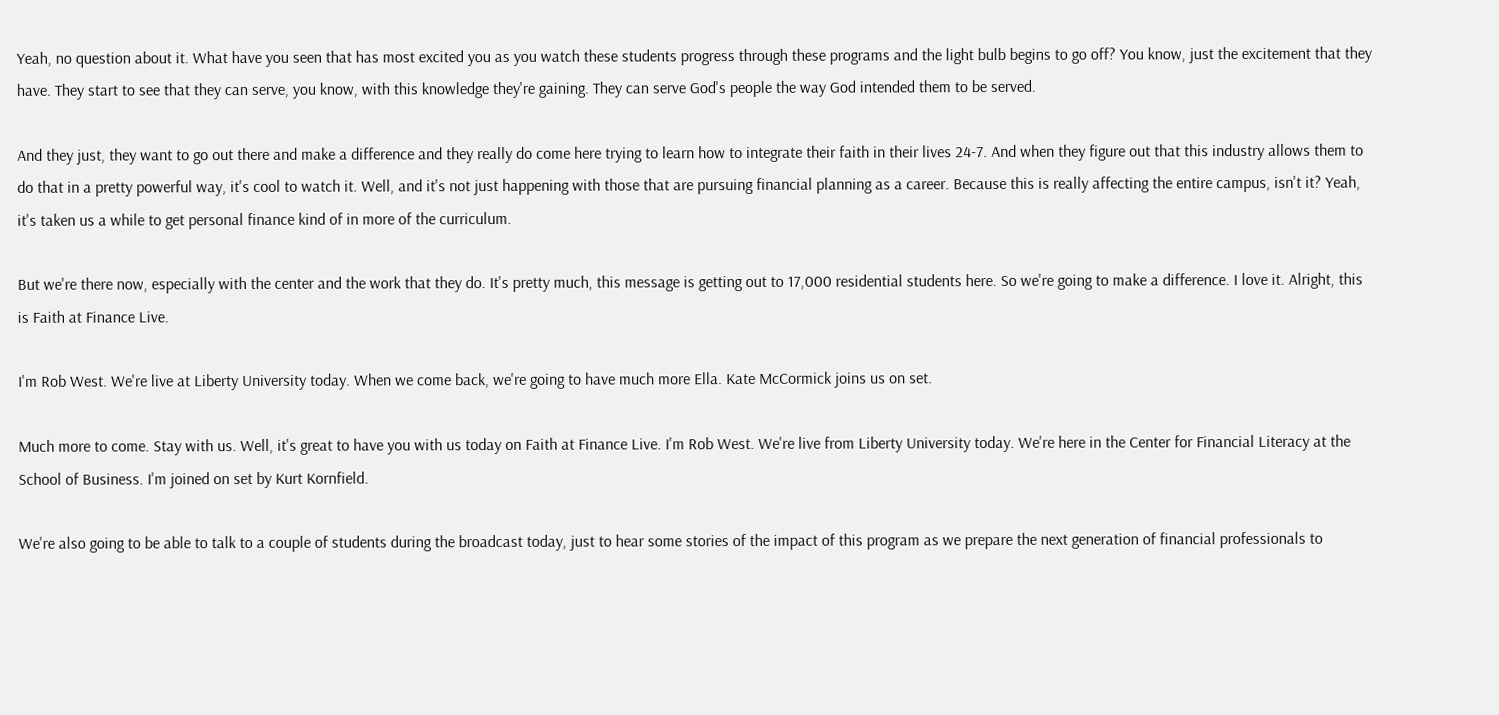Yeah, no question about it. What have you seen that has most excited you as you watch these students progress through these programs and the light bulb begins to go off? You know, just the excitement that they have. They start to see that they can serve, you know, with this knowledge they're gaining. They can serve God's people the way God intended them to be served.

And they just, they want to go out there and make a difference and they really do come here trying to learn how to integrate their faith in their lives 24-7. And when they figure out that this industry allows them to do that in a pretty powerful way, it's cool to watch it. Well, and it's not just happening with those that are pursuing financial planning as a career. Because this is really affecting the entire campus, isn't it? Yeah, it's taken us a while to get personal finance kind of in more of the curriculum.

But we're there now, especially with the center and the work that they do. It's pretty much, this message is getting out to 17,000 residential students here. So we're going to make a difference. I love it. Alright, this is Faith at Finance Live.

I'm Rob West. We're live at Liberty University today. When we come back, we're going to have much more Ella. Kate McCormick joins us on set.

Much more to come. Stay with us. Well, it's great to have you with us today on Faith at Finance Live. I'm Rob West. We're live from Liberty University today. We're here in the Center for Financial Literacy at the School of Business. I'm joined on set by Kurt Kornfield.

We're also going to be able to talk to a couple of students during the broadcast today, just to hear some stories of the impact of this program as we prepare the next generation of financial professionals to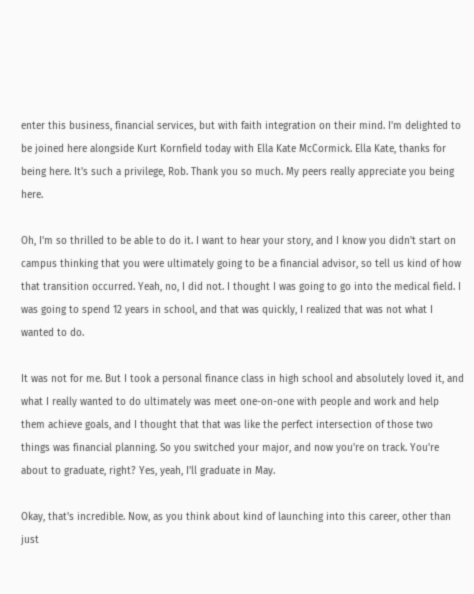enter this business, financial services, but with faith integration on their mind. I'm delighted to be joined here alongside Kurt Kornfield today with Ella Kate McCormick. Ella Kate, thanks for being here. It's such a privilege, Rob. Thank you so much. My peers really appreciate you being here.

Oh, I'm so thrilled to be able to do it. I want to hear your story, and I know you didn't start on campus thinking that you were ultimately going to be a financial advisor, so tell us kind of how that transition occurred. Yeah, no, I did not. I thought I was going to go into the medical field. I was going to spend 12 years in school, and that was quickly, I realized that was not what I wanted to do.

It was not for me. But I took a personal finance class in high school and absolutely loved it, and what I really wanted to do ultimately was meet one-on-one with people and work and help them achieve goals, and I thought that that was like the perfect intersection of those two things was financial planning. So you switched your major, and now you're on track. You're about to graduate, right? Yes, yeah, I'll graduate in May.

Okay, that's incredible. Now, as you think about kind of launching into this career, other than just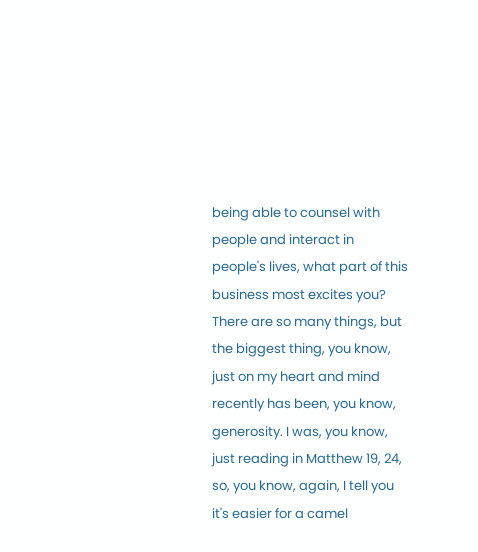being able to counsel with people and interact in people's lives, what part of this business most excites you? There are so many things, but the biggest thing, you know, just on my heart and mind recently has been, you know, generosity. I was, you know, just reading in Matthew 19, 24, so, you know, again, I tell you it's easier for a camel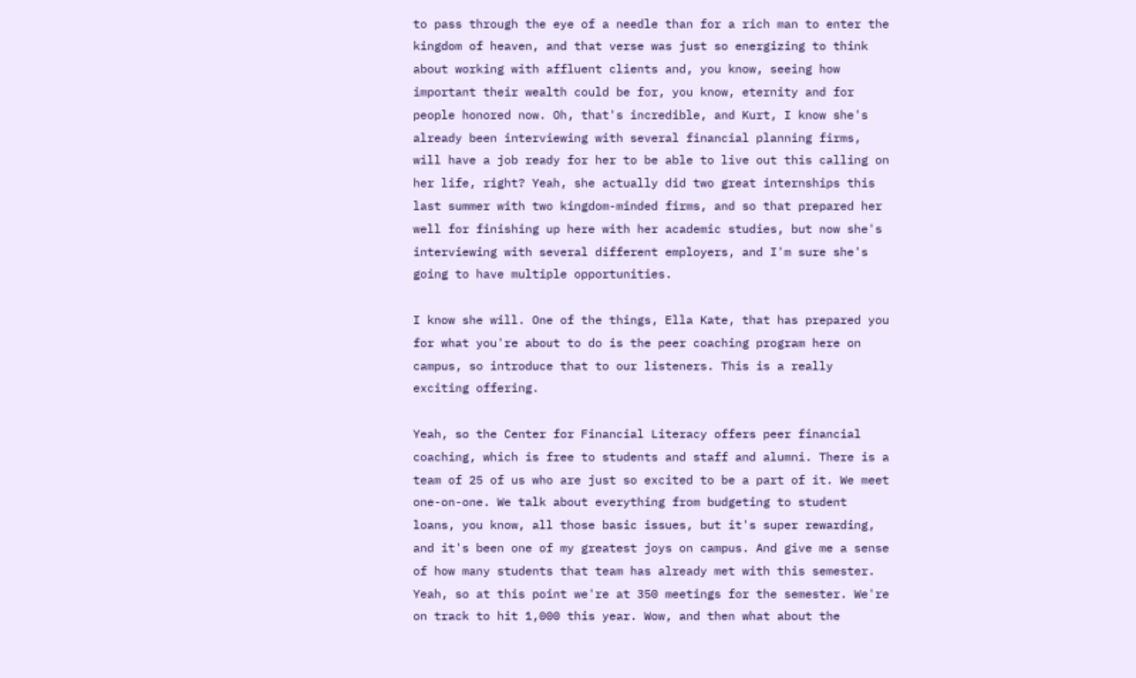to pass through the eye of a needle than for a rich man to enter the kingdom of heaven, and that verse was just so energizing to think about working with affluent clients and, you know, seeing how important their wealth could be for, you know, eternity and for people honored now. Oh, that's incredible, and Kurt, I know she's already been interviewing with several financial planning firms, will have a job ready for her to be able to live out this calling on her life, right? Yeah, she actually did two great internships this last summer with two kingdom-minded firms, and so that prepared her well for finishing up here with her academic studies, but now she's interviewing with several different employers, and I'm sure she's going to have multiple opportunities.

I know she will. One of the things, Ella Kate, that has prepared you for what you're about to do is the peer coaching program here on campus, so introduce that to our listeners. This is a really exciting offering.

Yeah, so the Center for Financial Literacy offers peer financial coaching, which is free to students and staff and alumni. There is a team of 25 of us who are just so excited to be a part of it. We meet one-on-one. We talk about everything from budgeting to student loans, you know, all those basic issues, but it's super rewarding, and it's been one of my greatest joys on campus. And give me a sense of how many students that team has already met with this semester. Yeah, so at this point we're at 350 meetings for the semester. We're on track to hit 1,000 this year. Wow, and then what about the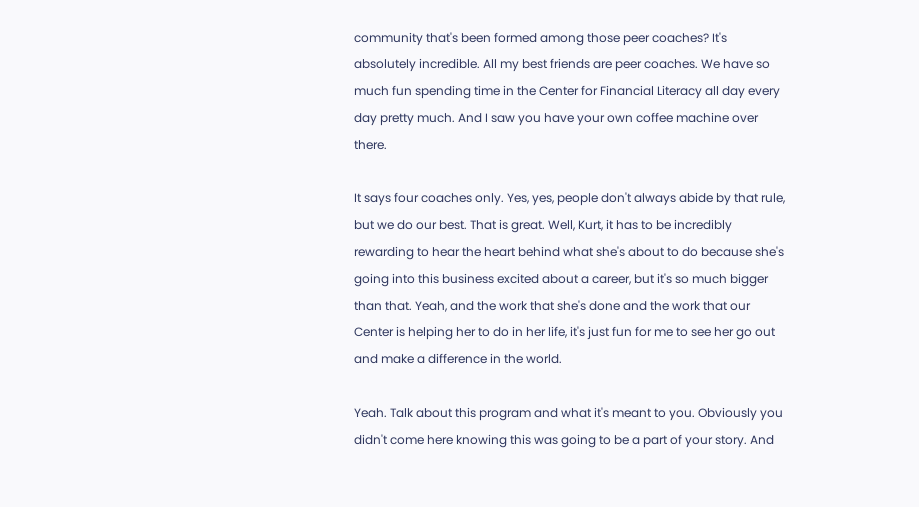community that's been formed among those peer coaches? It's absolutely incredible. All my best friends are peer coaches. We have so much fun spending time in the Center for Financial Literacy all day every day pretty much. And I saw you have your own coffee machine over there.

It says four coaches only. Yes, yes, people don't always abide by that rule, but we do our best. That is great. Well, Kurt, it has to be incredibly rewarding to hear the heart behind what she's about to do because she's going into this business excited about a career, but it's so much bigger than that. Yeah, and the work that she's done and the work that our Center is helping her to do in her life, it's just fun for me to see her go out and make a difference in the world.

Yeah. Talk about this program and what it's meant to you. Obviously you didn't come here knowing this was going to be a part of your story. And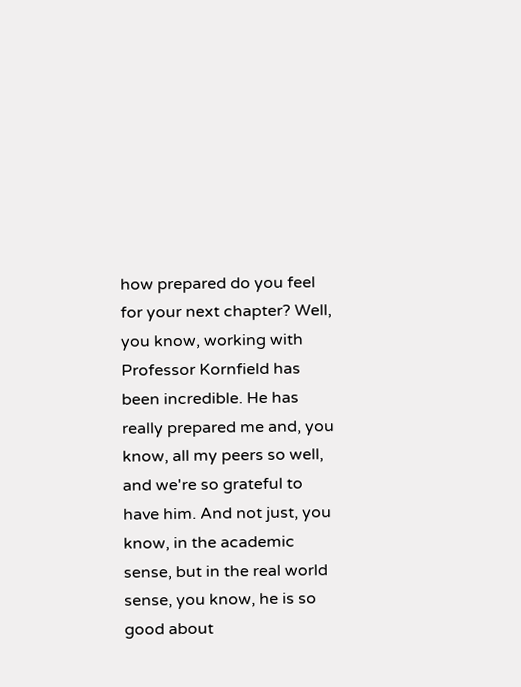how prepared do you feel for your next chapter? Well, you know, working with Professor Kornfield has been incredible. He has really prepared me and, you know, all my peers so well, and we're so grateful to have him. And not just, you know, in the academic sense, but in the real world sense, you know, he is so good about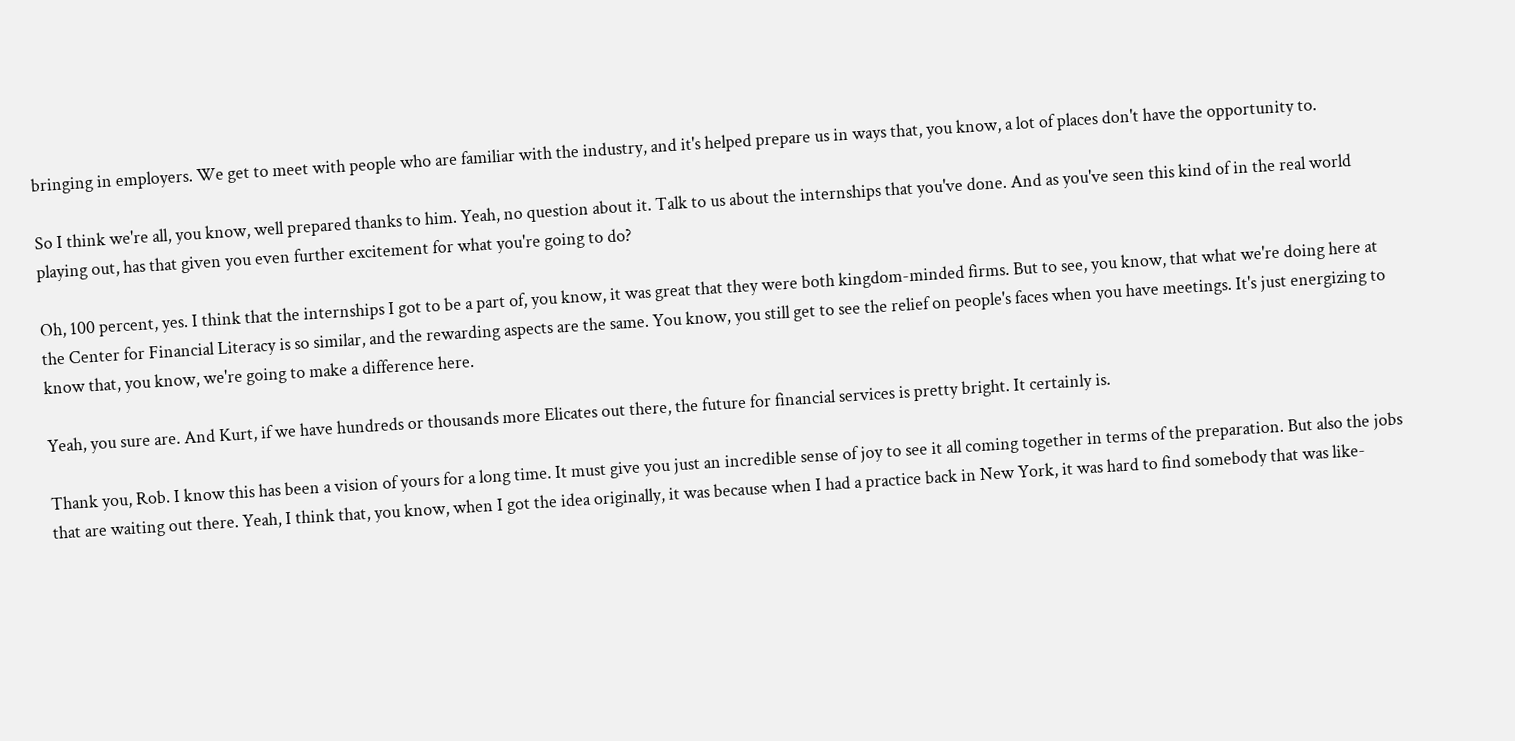bringing in employers. We get to meet with people who are familiar with the industry, and it's helped prepare us in ways that, you know, a lot of places don't have the opportunity to.

So I think we're all, you know, well prepared thanks to him. Yeah, no question about it. Talk to us about the internships that you've done. And as you've seen this kind of in the real world playing out, has that given you even further excitement for what you're going to do?

Oh, 100 percent, yes. I think that the internships I got to be a part of, you know, it was great that they were both kingdom-minded firms. But to see, you know, that what we're doing here at the Center for Financial Literacy is so similar, and the rewarding aspects are the same. You know, you still get to see the relief on people's faces when you have meetings. It's just energizing to know that, you know, we're going to make a difference here.

Yeah, you sure are. And Kurt, if we have hundreds or thousands more Elicates out there, the future for financial services is pretty bright. It certainly is.

Thank you, Rob. I know this has been a vision of yours for a long time. It must give you just an incredible sense of joy to see it all coming together in terms of the preparation. But also the jobs that are waiting out there. Yeah, I think that, you know, when I got the idea originally, it was because when I had a practice back in New York, it was hard to find somebody that was like-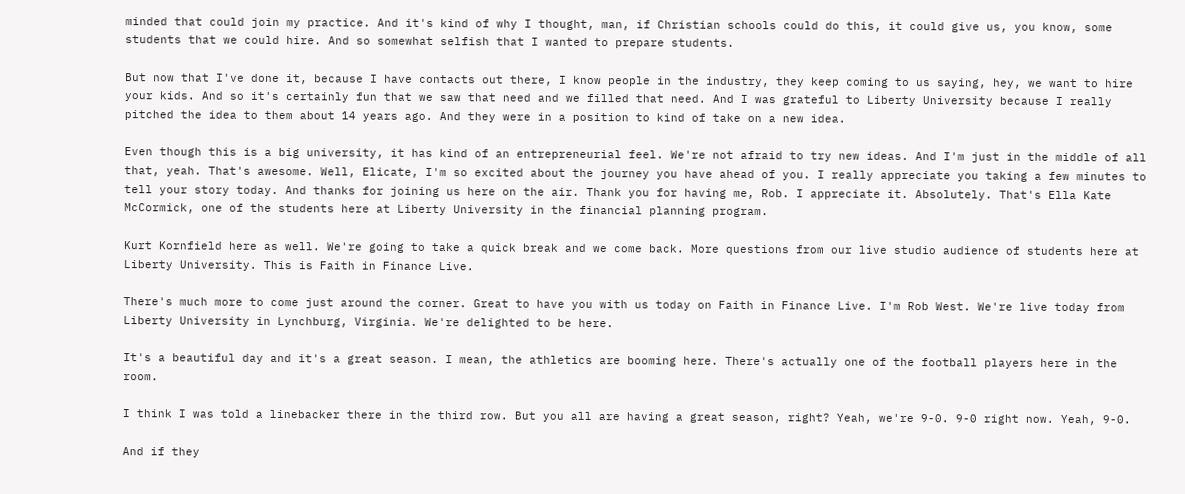minded that could join my practice. And it's kind of why I thought, man, if Christian schools could do this, it could give us, you know, some students that we could hire. And so somewhat selfish that I wanted to prepare students.

But now that I've done it, because I have contacts out there, I know people in the industry, they keep coming to us saying, hey, we want to hire your kids. And so it's certainly fun that we saw that need and we filled that need. And I was grateful to Liberty University because I really pitched the idea to them about 14 years ago. And they were in a position to kind of take on a new idea.

Even though this is a big university, it has kind of an entrepreneurial feel. We're not afraid to try new ideas. And I'm just in the middle of all that, yeah. That's awesome. Well, Elicate, I'm so excited about the journey you have ahead of you. I really appreciate you taking a few minutes to tell your story today. And thanks for joining us here on the air. Thank you for having me, Rob. I appreciate it. Absolutely. That's Ella Kate McCormick, one of the students here at Liberty University in the financial planning program.

Kurt Kornfield here as well. We're going to take a quick break and we come back. More questions from our live studio audience of students here at Liberty University. This is Faith in Finance Live.

There's much more to come just around the corner. Great to have you with us today on Faith in Finance Live. I'm Rob West. We're live today from Liberty University in Lynchburg, Virginia. We're delighted to be here.

It's a beautiful day and it's a great season. I mean, the athletics are booming here. There's actually one of the football players here in the room.

I think I was told a linebacker there in the third row. But you all are having a great season, right? Yeah, we're 9-0. 9-0 right now. Yeah, 9-0.

And if they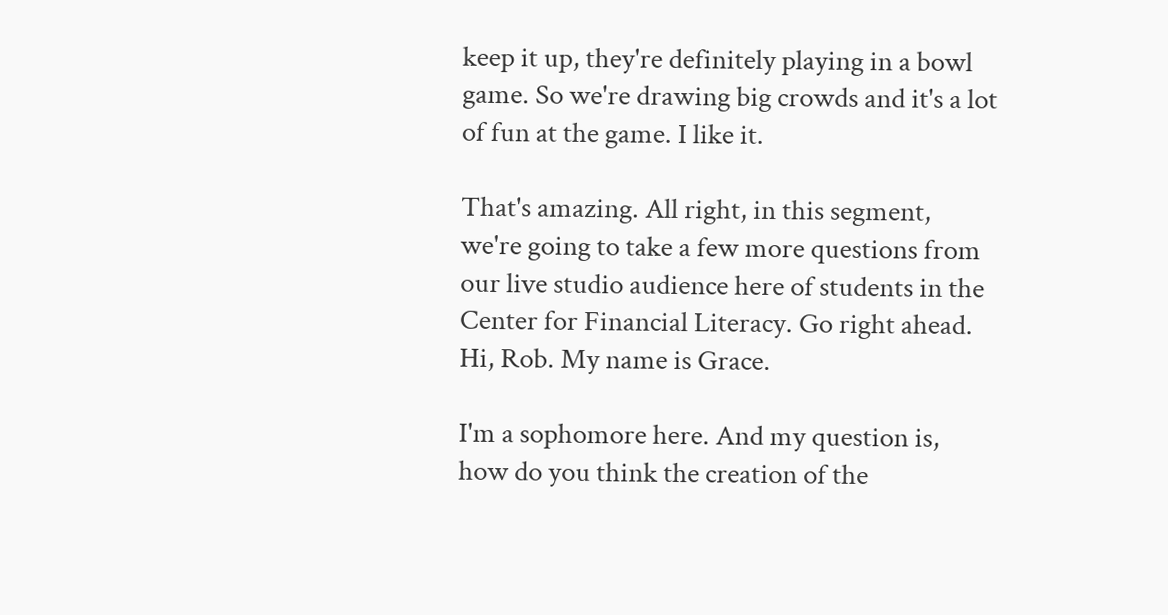keep it up, they're definitely playing in a bowl game. So we're drawing big crowds and it's a lot of fun at the game. I like it.

That's amazing. All right, in this segment, we're going to take a few more questions from our live studio audience here of students in the Center for Financial Literacy. Go right ahead. Hi, Rob. My name is Grace.

I'm a sophomore here. And my question is, how do you think the creation of the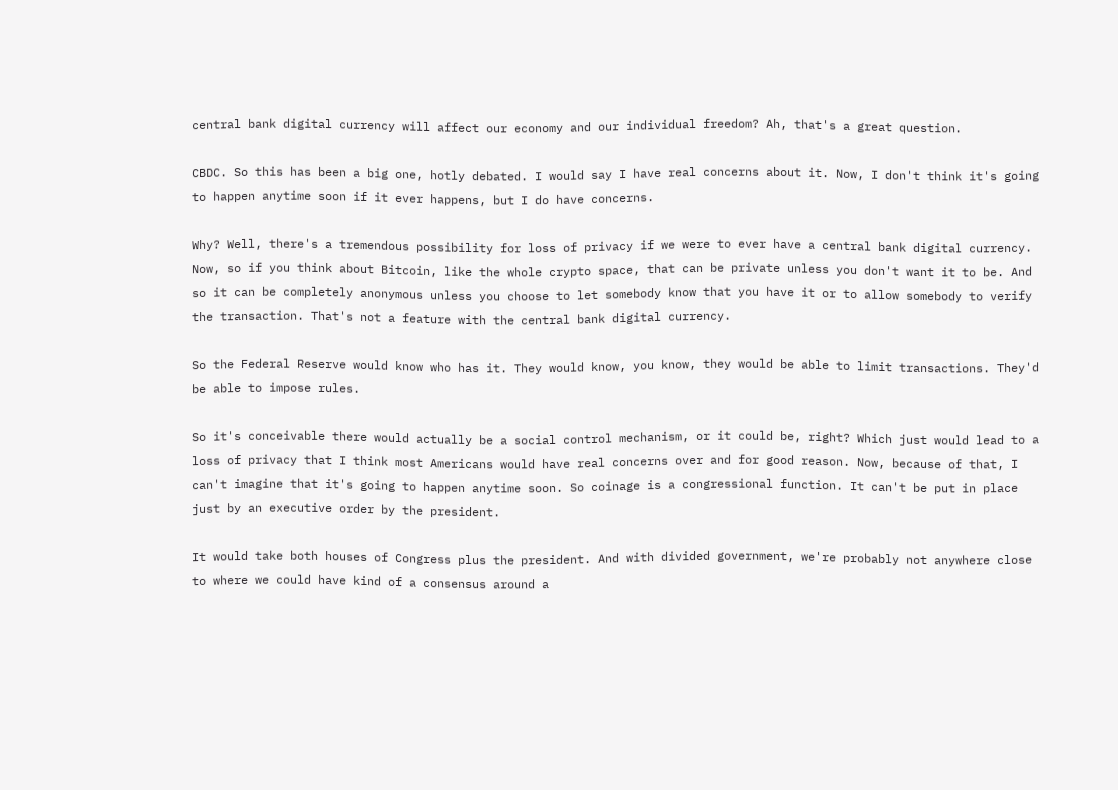central bank digital currency will affect our economy and our individual freedom? Ah, that's a great question.

CBDC. So this has been a big one, hotly debated. I would say I have real concerns about it. Now, I don't think it's going to happen anytime soon if it ever happens, but I do have concerns.

Why? Well, there's a tremendous possibility for loss of privacy if we were to ever have a central bank digital currency. Now, so if you think about Bitcoin, like the whole crypto space, that can be private unless you don't want it to be. And so it can be completely anonymous unless you choose to let somebody know that you have it or to allow somebody to verify the transaction. That's not a feature with the central bank digital currency.

So the Federal Reserve would know who has it. They would know, you know, they would be able to limit transactions. They'd be able to impose rules.

So it's conceivable there would actually be a social control mechanism, or it could be, right? Which just would lead to a loss of privacy that I think most Americans would have real concerns over and for good reason. Now, because of that, I can't imagine that it's going to happen anytime soon. So coinage is a congressional function. It can't be put in place just by an executive order by the president.

It would take both houses of Congress plus the president. And with divided government, we're probably not anywhere close to where we could have kind of a consensus around a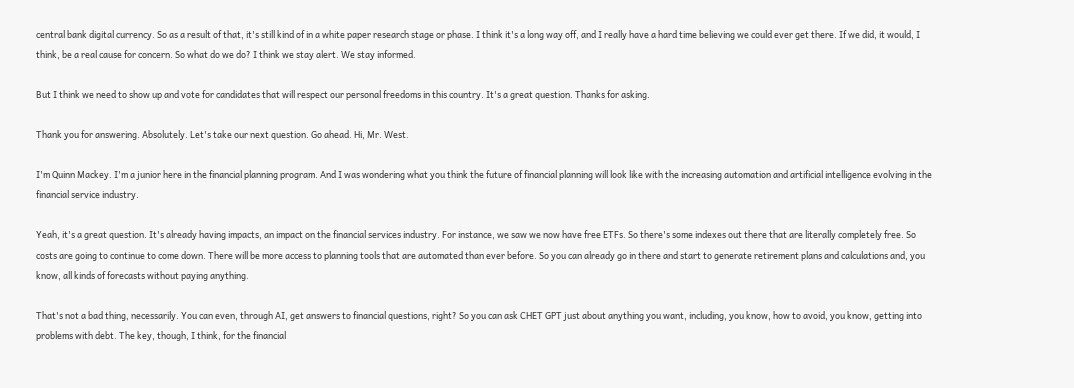central bank digital currency. So as a result of that, it's still kind of in a white paper research stage or phase. I think it's a long way off, and I really have a hard time believing we could ever get there. If we did, it would, I think, be a real cause for concern. So what do we do? I think we stay alert. We stay informed.

But I think we need to show up and vote for candidates that will respect our personal freedoms in this country. It's a great question. Thanks for asking.

Thank you for answering. Absolutely. Let's take our next question. Go ahead. Hi, Mr. West.

I'm Quinn Mackey. I'm a junior here in the financial planning program. And I was wondering what you think the future of financial planning will look like with the increasing automation and artificial intelligence evolving in the financial service industry.

Yeah, it's a great question. It's already having impacts, an impact on the financial services industry. For instance, we saw we now have free ETFs. So there's some indexes out there that are literally completely free. So costs are going to continue to come down. There will be more access to planning tools that are automated than ever before. So you can already go in there and start to generate retirement plans and calculations and, you know, all kinds of forecasts without paying anything.

That's not a bad thing, necessarily. You can even, through AI, get answers to financial questions, right? So you can ask CHET GPT just about anything you want, including, you know, how to avoid, you know, getting into problems with debt. The key, though, I think, for the financial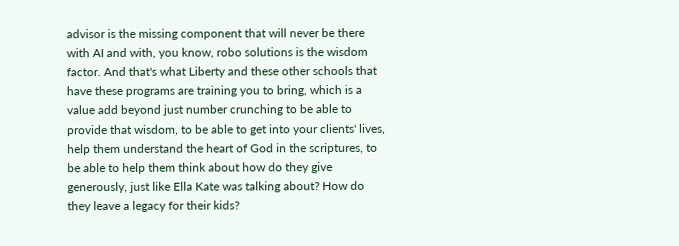advisor is the missing component that will never be there with AI and with, you know, robo solutions is the wisdom factor. And that's what Liberty and these other schools that have these programs are training you to bring, which is a value add beyond just number crunching to be able to provide that wisdom, to be able to get into your clients' lives, help them understand the heart of God in the scriptures, to be able to help them think about how do they give generously, just like Ella Kate was talking about? How do they leave a legacy for their kids?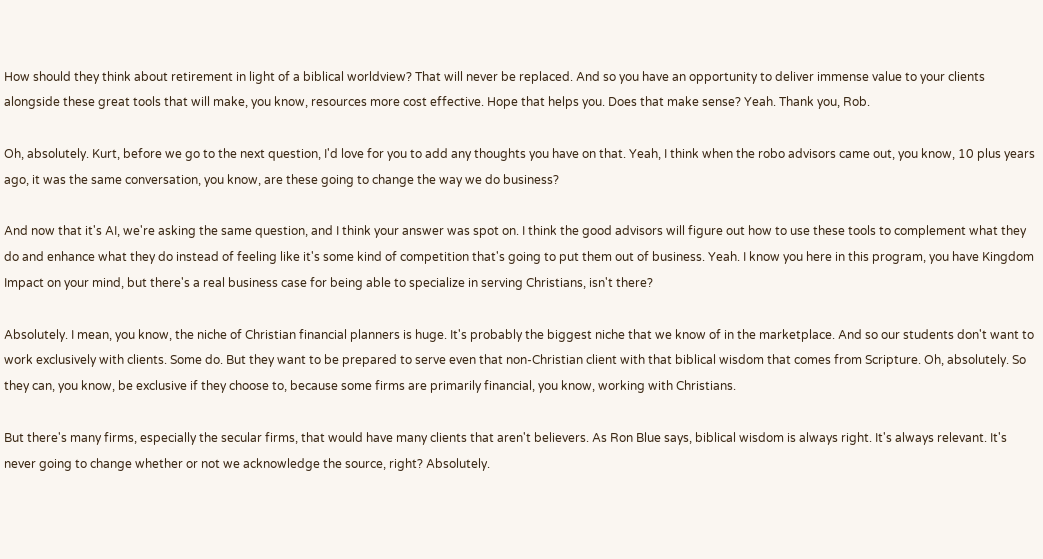How should they think about retirement in light of a biblical worldview? That will never be replaced. And so you have an opportunity to deliver immense value to your clients alongside these great tools that will make, you know, resources more cost effective. Hope that helps you. Does that make sense? Yeah. Thank you, Rob.

Oh, absolutely. Kurt, before we go to the next question, I'd love for you to add any thoughts you have on that. Yeah, I think when the robo advisors came out, you know, 10 plus years ago, it was the same conversation, you know, are these going to change the way we do business?

And now that it's AI, we're asking the same question, and I think your answer was spot on. I think the good advisors will figure out how to use these tools to complement what they do and enhance what they do instead of feeling like it's some kind of competition that's going to put them out of business. Yeah. I know you here in this program, you have Kingdom Impact on your mind, but there's a real business case for being able to specialize in serving Christians, isn't there?

Absolutely. I mean, you know, the niche of Christian financial planners is huge. It's probably the biggest niche that we know of in the marketplace. And so our students don't want to work exclusively with clients. Some do. But they want to be prepared to serve even that non-Christian client with that biblical wisdom that comes from Scripture. Oh, absolutely. So they can, you know, be exclusive if they choose to, because some firms are primarily financial, you know, working with Christians.

But there's many firms, especially the secular firms, that would have many clients that aren't believers. As Ron Blue says, biblical wisdom is always right. It's always relevant. It's never going to change whether or not we acknowledge the source, right? Absolutely.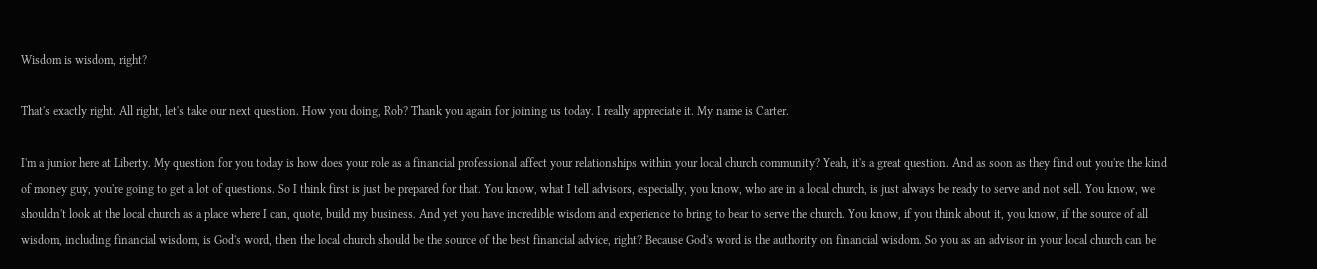Wisdom is wisdom, right?

That's exactly right. All right, let's take our next question. How you doing, Rob? Thank you again for joining us today. I really appreciate it. My name is Carter.

I'm a junior here at Liberty. My question for you today is how does your role as a financial professional affect your relationships within your local church community? Yeah, it's a great question. And as soon as they find out you're the kind of money guy, you're going to get a lot of questions. So I think first is just be prepared for that. You know, what I tell advisors, especially, you know, who are in a local church, is just always be ready to serve and not sell. You know, we shouldn't look at the local church as a place where I can, quote, build my business. And yet you have incredible wisdom and experience to bring to bear to serve the church. You know, if you think about it, you know, if the source of all wisdom, including financial wisdom, is God's word, then the local church should be the source of the best financial advice, right? Because God's word is the authority on financial wisdom. So you as an advisor in your local church can be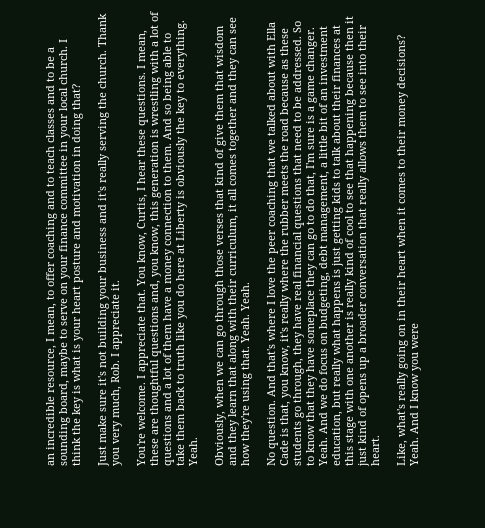an incredible resource, I mean, to offer coaching and to teach classes and to be a sounding board, maybe to serve on your finance committee in your local church. I think the key is what is your heart posture and motivation in doing that?

Just make sure it's not building your business and it's really serving the church. Thank you very much, Rob. I appreciate it.

You're welcome. I appreciate that. You know, Curtis, I hear these questions. I mean, these are thoughtful questions and, you know, this generation is wrestling with a lot of questions and a lot of them have a money connection to them. And so being able to take them back to truth like you do here at Liberty is obviously the key to everything. Yeah.

Obviously, when we can go through those verses that kind of give them that wisdom and they learn that along with their curriculum, it all comes together and they can see how they're using that. Yeah. Yeah.

No question. And that's where I love the peer coaching that we talked about with Ella Cade is that, you know, it's really where the rubber meets the road because as these students go through, they have real financial questions that need to be addressed. So to know that they have someplace they can go to do that, I'm sure is a game changer. Yeah. And we do focus on budgeting, debt management, a little bit of an investment education, but really what happens is just getting kids to talk about their finances at this stage with one another is really kind of cool to see that happening because then it just kind of opens up a broader conversation that really allows them to see into their heart.

Like, what's really going on in their heart when it comes to their money decisions? Yeah. And I know you were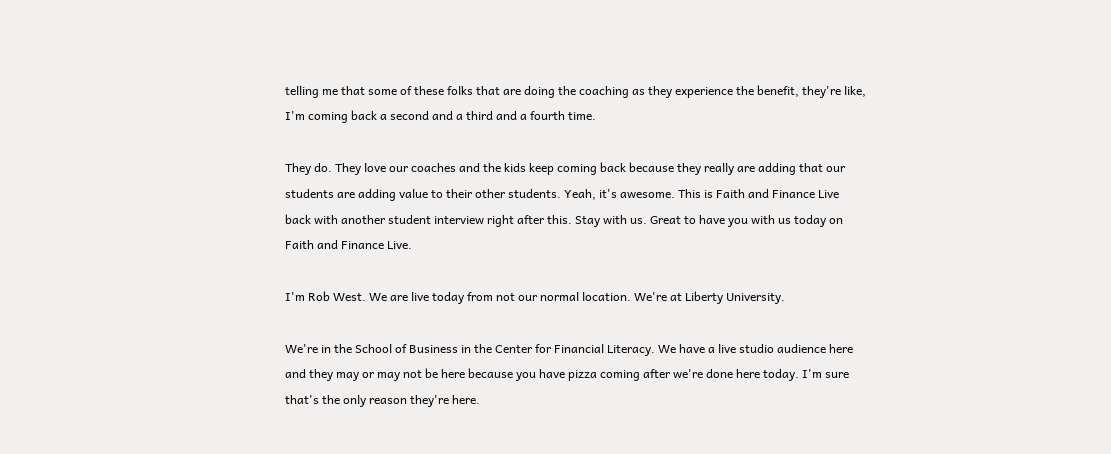telling me that some of these folks that are doing the coaching as they experience the benefit, they're like, I'm coming back a second and a third and a fourth time.

They do. They love our coaches and the kids keep coming back because they really are adding that our students are adding value to their other students. Yeah, it's awesome. This is Faith and Finance Live back with another student interview right after this. Stay with us. Great to have you with us today on Faith and Finance Live.

I'm Rob West. We are live today from not our normal location. We're at Liberty University.

We're in the School of Business in the Center for Financial Literacy. We have a live studio audience here and they may or may not be here because you have pizza coming after we're done here today. I'm sure that's the only reason they're here.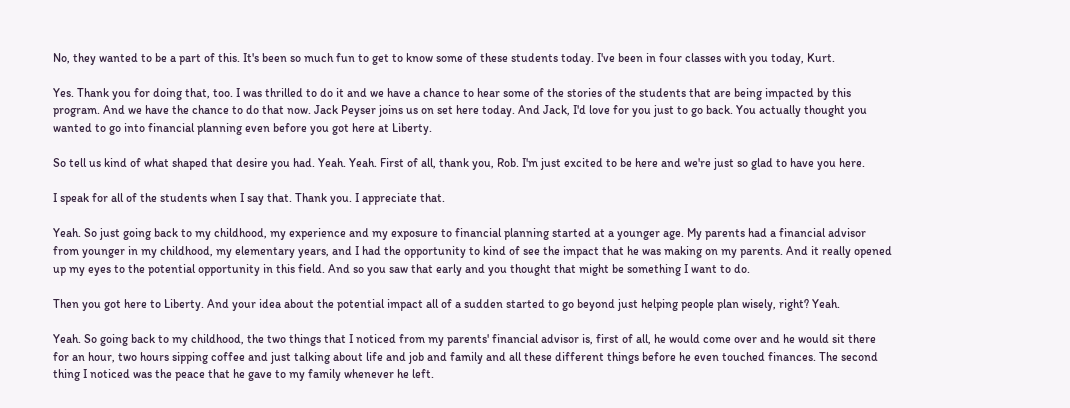No, they wanted to be a part of this. It's been so much fun to get to know some of these students today. I've been in four classes with you today, Kurt.

Yes. Thank you for doing that, too. I was thrilled to do it and we have a chance to hear some of the stories of the students that are being impacted by this program. And we have the chance to do that now. Jack Peyser joins us on set here today. And Jack, I'd love for you just to go back. You actually thought you wanted to go into financial planning even before you got here at Liberty.

So tell us kind of what shaped that desire you had. Yeah. Yeah. First of all, thank you, Rob. I'm just excited to be here and we're just so glad to have you here.

I speak for all of the students when I say that. Thank you. I appreciate that.

Yeah. So just going back to my childhood, my experience and my exposure to financial planning started at a younger age. My parents had a financial advisor from younger in my childhood, my elementary years, and I had the opportunity to kind of see the impact that he was making on my parents. And it really opened up my eyes to the potential opportunity in this field. And so you saw that early and you thought that might be something I want to do.

Then you got here to Liberty. And your idea about the potential impact all of a sudden started to go beyond just helping people plan wisely, right? Yeah.

Yeah. So going back to my childhood, the two things that I noticed from my parents' financial advisor is, first of all, he would come over and he would sit there for an hour, two hours sipping coffee and just talking about life and job and family and all these different things before he even touched finances. The second thing I noticed was the peace that he gave to my family whenever he left.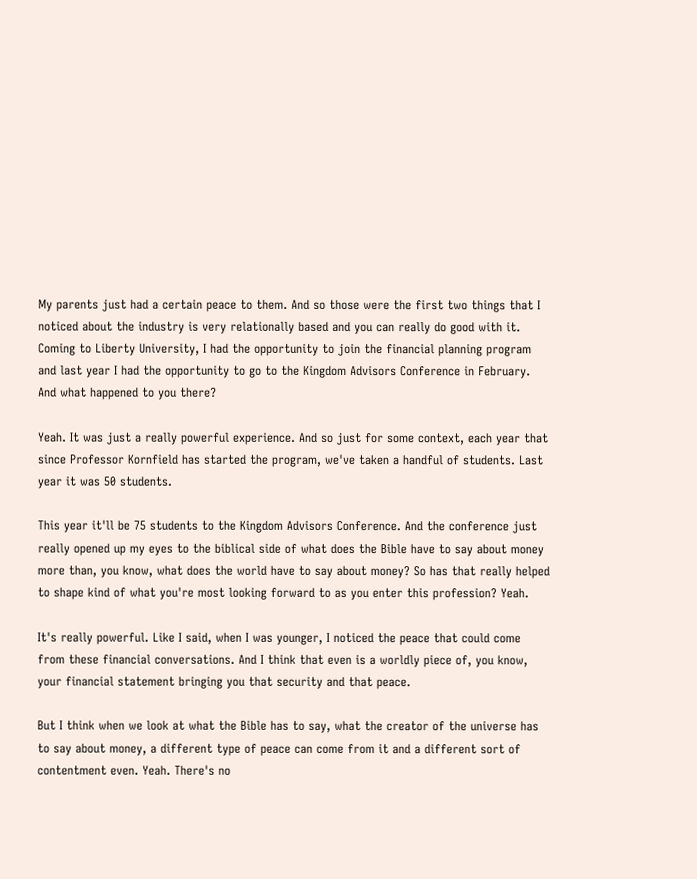My parents just had a certain peace to them. And so those were the first two things that I noticed about the industry is very relationally based and you can really do good with it. Coming to Liberty University, I had the opportunity to join the financial planning program and last year I had the opportunity to go to the Kingdom Advisors Conference in February. And what happened to you there?

Yeah. It was just a really powerful experience. And so just for some context, each year that since Professor Kornfield has started the program, we've taken a handful of students. Last year it was 50 students.

This year it'll be 75 students to the Kingdom Advisors Conference. And the conference just really opened up my eyes to the biblical side of what does the Bible have to say about money more than, you know, what does the world have to say about money? So has that really helped to shape kind of what you're most looking forward to as you enter this profession? Yeah.

It's really powerful. Like I said, when I was younger, I noticed the peace that could come from these financial conversations. And I think that even is a worldly piece of, you know, your financial statement bringing you that security and that peace.

But I think when we look at what the Bible has to say, what the creator of the universe has to say about money, a different type of peace can come from it and a different sort of contentment even. Yeah. There's no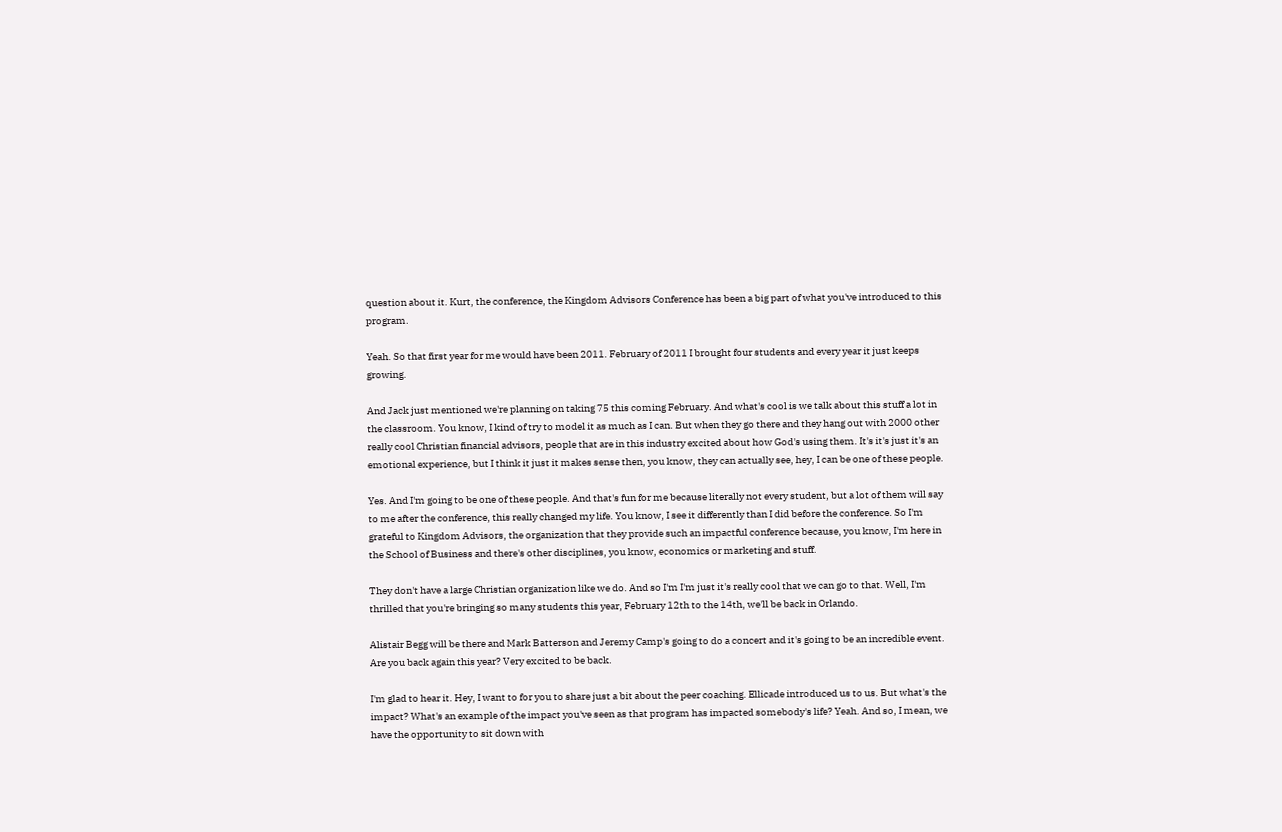question about it. Kurt, the conference, the Kingdom Advisors Conference has been a big part of what you've introduced to this program.

Yeah. So that first year for me would have been 2011. February of 2011 I brought four students and every year it just keeps growing.

And Jack just mentioned we're planning on taking 75 this coming February. And what's cool is we talk about this stuff a lot in the classroom. You know, I kind of try to model it as much as I can. But when they go there and they hang out with 2000 other really cool Christian financial advisors, people that are in this industry excited about how God's using them. It's it's just it's an emotional experience, but I think it just it makes sense then, you know, they can actually see, hey, I can be one of these people.

Yes. And I'm going to be one of these people. And that's fun for me because literally not every student, but a lot of them will say to me after the conference, this really changed my life. You know, I see it differently than I did before the conference. So I'm grateful to Kingdom Advisors, the organization that they provide such an impactful conference because, you know, I'm here in the School of Business and there's other disciplines, you know, economics or marketing and stuff.

They don't have a large Christian organization like we do. And so I'm I'm just it's really cool that we can go to that. Well, I'm thrilled that you're bringing so many students this year, February 12th to the 14th, we'll be back in Orlando.

Alistair Begg will be there and Mark Batterson and Jeremy Camp's going to do a concert and it's going to be an incredible event. Are you back again this year? Very excited to be back.

I'm glad to hear it. Hey, I want to for you to share just a bit about the peer coaching. Ellicade introduced us to us. But what's the impact? What's an example of the impact you've seen as that program has impacted somebody's life? Yeah. And so, I mean, we have the opportunity to sit down with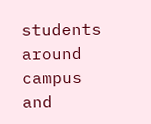students around campus and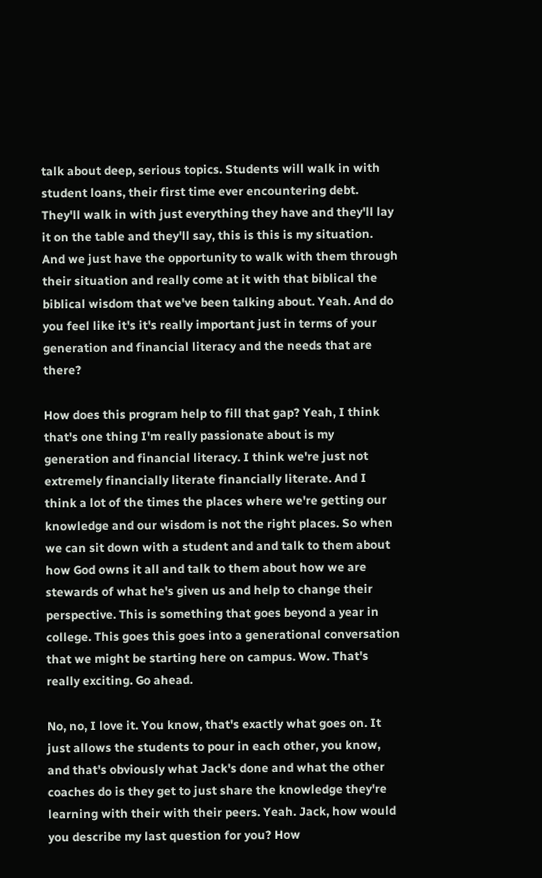talk about deep, serious topics. Students will walk in with student loans, their first time ever encountering debt. They'll walk in with just everything they have and they'll lay it on the table and they'll say, this is this is my situation. And we just have the opportunity to walk with them through their situation and really come at it with that biblical the biblical wisdom that we've been talking about. Yeah. And do you feel like it's it's really important just in terms of your generation and financial literacy and the needs that are there?

How does this program help to fill that gap? Yeah, I think that's one thing I'm really passionate about is my generation and financial literacy. I think we're just not extremely financially literate financially literate. And I think a lot of the times the places where we're getting our knowledge and our wisdom is not the right places. So when we can sit down with a student and and talk to them about how God owns it all and talk to them about how we are stewards of what he's given us and help to change their perspective. This is something that goes beyond a year in college. This goes this goes into a generational conversation that we might be starting here on campus. Wow. That's really exciting. Go ahead.

No, no, I love it. You know, that's exactly what goes on. It just allows the students to pour in each other, you know, and that's obviously what Jack's done and what the other coaches do is they get to just share the knowledge they're learning with their with their peers. Yeah. Jack, how would you describe my last question for you? How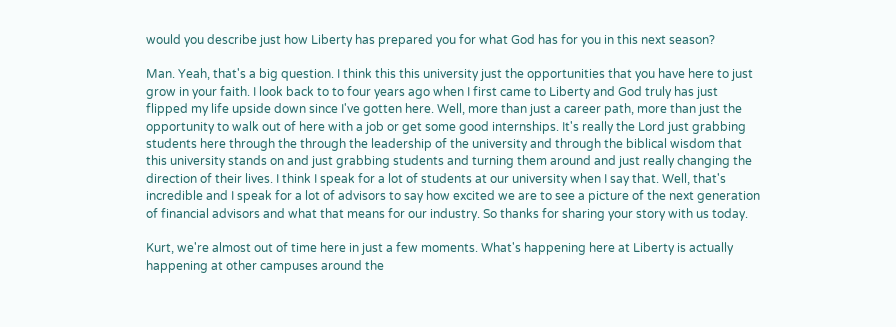would you describe just how Liberty has prepared you for what God has for you in this next season?

Man. Yeah, that's a big question. I think this this university just the opportunities that you have here to just grow in your faith. I look back to to four years ago when I first came to Liberty and God truly has just flipped my life upside down since I've gotten here. Well, more than just a career path, more than just the opportunity to walk out of here with a job or get some good internships. It's really the Lord just grabbing students here through the through the leadership of the university and through the biblical wisdom that this university stands on and just grabbing students and turning them around and just really changing the direction of their lives. I think I speak for a lot of students at our university when I say that. Well, that's incredible and I speak for a lot of advisors to say how excited we are to see a picture of the next generation of financial advisors and what that means for our industry. So thanks for sharing your story with us today.

Kurt, we're almost out of time here in just a few moments. What's happening here at Liberty is actually happening at other campuses around the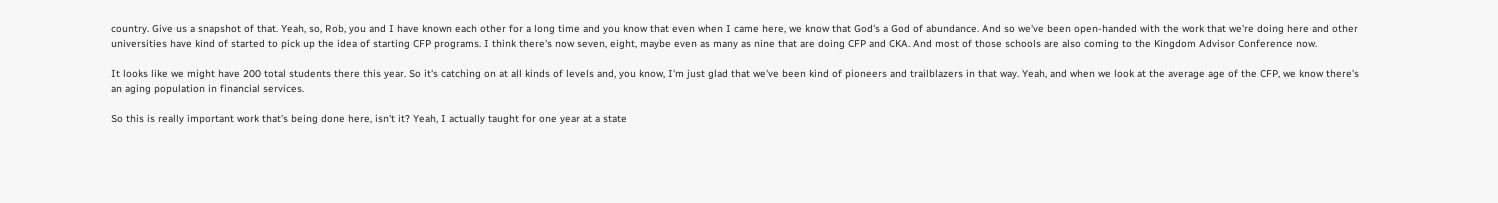country. Give us a snapshot of that. Yeah, so, Rob, you and I have known each other for a long time and you know that even when I came here, we know that God's a God of abundance. And so we've been open-handed with the work that we're doing here and other universities have kind of started to pick up the idea of starting CFP programs. I think there's now seven, eight, maybe even as many as nine that are doing CFP and CKA. And most of those schools are also coming to the Kingdom Advisor Conference now.

It looks like we might have 200 total students there this year. So it's catching on at all kinds of levels and, you know, I'm just glad that we've been kind of pioneers and trailblazers in that way. Yeah, and when we look at the average age of the CFP, we know there's an aging population in financial services.

So this is really important work that's being done here, isn't it? Yeah, I actually taught for one year at a state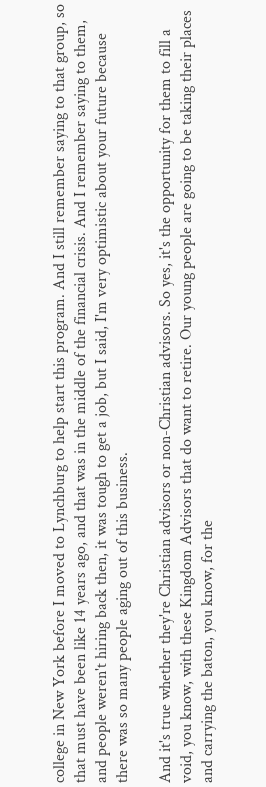college in New York before I moved to Lynchburg to help start this program. And I still remember saying to that group, so that must have been like 14 years ago, and that was in the middle of the financial crisis. And I remember saying to them, and people weren't hiring back then, it was tough to get a job, but I said, I'm very optimistic about your future because there was so many people aging out of this business.

And it's true whether they're Christian advisors or non-Christian advisors. So yes, it's the opportunity for them to fill a void, you know, with these Kingdom Advisors that do want to retire. Our young people are going to be taking their places and carrying the baton, you know, for the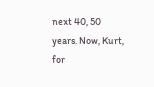next 40, 50 years. Now, Kurt, for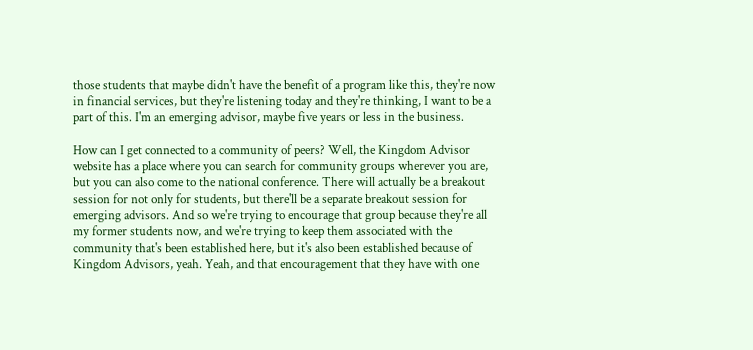those students that maybe didn't have the benefit of a program like this, they're now in financial services, but they're listening today and they're thinking, I want to be a part of this. I'm an emerging advisor, maybe five years or less in the business.

How can I get connected to a community of peers? Well, the Kingdom Advisor website has a place where you can search for community groups wherever you are, but you can also come to the national conference. There will actually be a breakout session for not only for students, but there'll be a separate breakout session for emerging advisors. And so we're trying to encourage that group because they're all my former students now, and we're trying to keep them associated with the community that's been established here, but it's also been established because of Kingdom Advisors, yeah. Yeah, and that encouragement that they have with one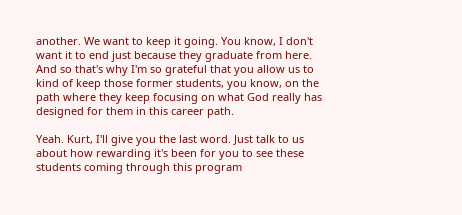another. We want to keep it going. You know, I don't want it to end just because they graduate from here. And so that's why I'm so grateful that you allow us to kind of keep those former students, you know, on the path where they keep focusing on what God really has designed for them in this career path.

Yeah. Kurt, I'll give you the last word. Just talk to us about how rewarding it's been for you to see these students coming through this program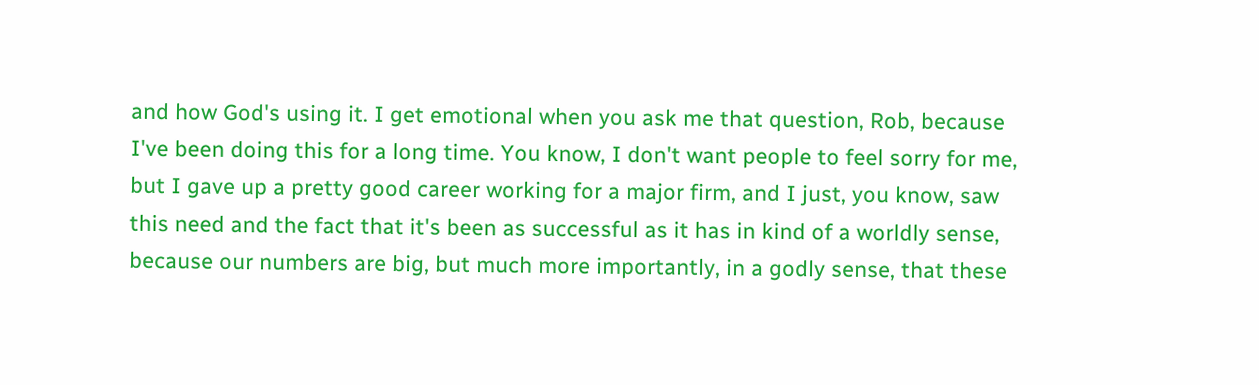and how God's using it. I get emotional when you ask me that question, Rob, because I've been doing this for a long time. You know, I don't want people to feel sorry for me, but I gave up a pretty good career working for a major firm, and I just, you know, saw this need and the fact that it's been as successful as it has in kind of a worldly sense, because our numbers are big, but much more importantly, in a godly sense, that these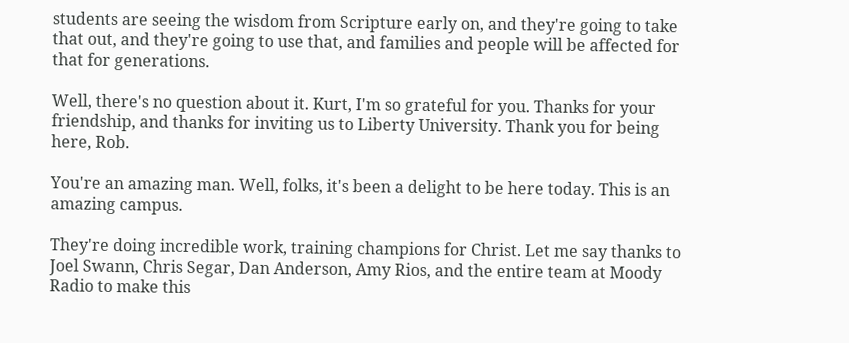students are seeing the wisdom from Scripture early on, and they're going to take that out, and they're going to use that, and families and people will be affected for that for generations.

Well, there's no question about it. Kurt, I'm so grateful for you. Thanks for your friendship, and thanks for inviting us to Liberty University. Thank you for being here, Rob.

You're an amazing man. Well, folks, it's been a delight to be here today. This is an amazing campus.

They're doing incredible work, training champions for Christ. Let me say thanks to Joel Swann, Chris Segar, Dan Anderson, Amy Rios, and the entire team at Moody Radio to make this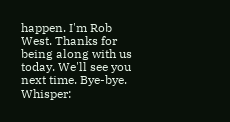happen. I'm Rob West. Thanks for being along with us today. We'll see you next time. Bye-bye.
Whisper: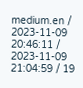medium.en / 2023-11-09 20:46:11 / 2023-11-09 21:04:59 / 19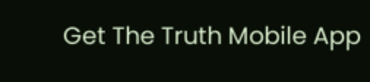Get The Truth Mobile App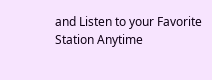and Listen to your Favorite Station Anytime